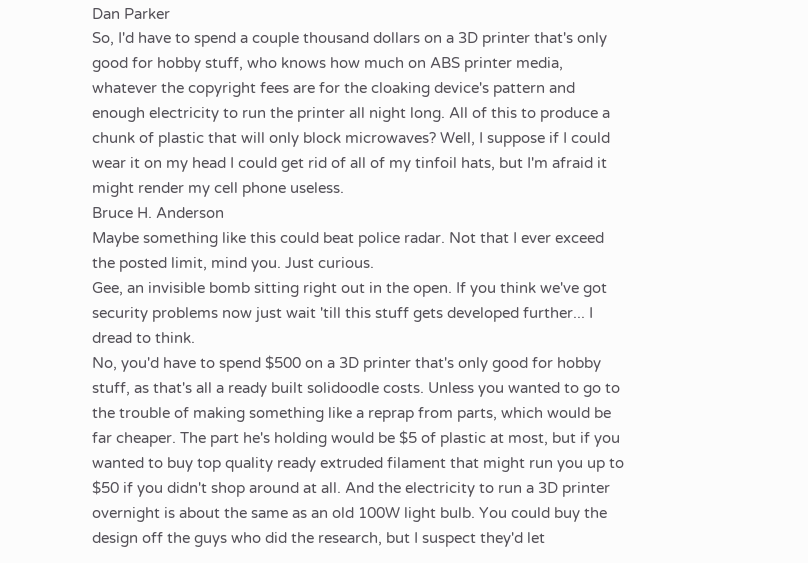Dan Parker
So, I'd have to spend a couple thousand dollars on a 3D printer that's only good for hobby stuff, who knows how much on ABS printer media, whatever the copyright fees are for the cloaking device's pattern and enough electricity to run the printer all night long. All of this to produce a chunk of plastic that will only block microwaves? Well, I suppose if I could wear it on my head I could get rid of all of my tinfoil hats, but I'm afraid it might render my cell phone useless.
Bruce H. Anderson
Maybe something like this could beat police radar. Not that I ever exceed the posted limit, mind you. Just curious.
Gee, an invisible bomb sitting right out in the open. If you think we've got security problems now just wait 'till this stuff gets developed further... I dread to think.
No, you'd have to spend $500 on a 3D printer that's only good for hobby stuff, as that's all a ready built solidoodle costs. Unless you wanted to go to the trouble of making something like a reprap from parts, which would be far cheaper. The part he's holding would be $5 of plastic at most, but if you wanted to buy top quality ready extruded filament that might run you up to $50 if you didn't shop around at all. And the electricity to run a 3D printer overnight is about the same as an old 100W light bulb. You could buy the design off the guys who did the research, but I suspect they'd let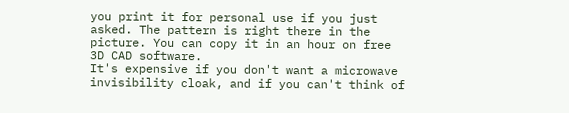you print it for personal use if you just asked. The pattern is right there in the picture. You can copy it in an hour on free 3D CAD software.
It's expensive if you don't want a microwave invisibility cloak, and if you can't think of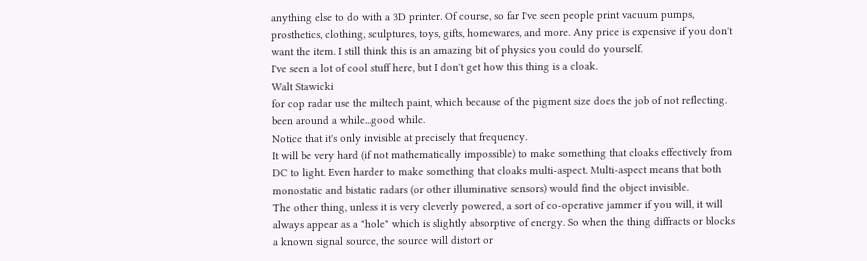anything else to do with a 3D printer. Of course, so far I've seen people print vacuum pumps, prosthetics, clothing, sculptures, toys, gifts, homewares, and more. Any price is expensive if you don't want the item. I still think this is an amazing bit of physics you could do yourself.
I've seen a lot of cool stuff here, but I don't get how this thing is a cloak.
Walt Stawicki
for cop radar use the miltech paint, which because of the pigment size does the job of not reflecting. been around a while...good while.
Notice that it's only invisible at precisely that frequency.
It will be very hard (if not mathematically impossible) to make something that cloaks effectively from DC to light. Even harder to make something that cloaks multi-aspect. Multi-aspect means that both monostatic and bistatic radars (or other illuminative sensors) would find the object invisible.
The other thing, unless it is very cleverly powered, a sort of co-operative jammer if you will, it will always appear as a "hole" which is slightly absorptive of energy. So when the thing diffracts or blocks a known signal source, the source will distort or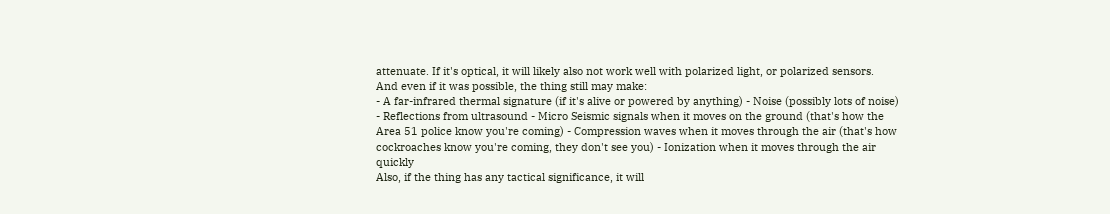attenuate. If it's optical, it will likely also not work well with polarized light, or polarized sensors.
And even if it was possible, the thing still may make:
- A far-infrared thermal signature (if it's alive or powered by anything) - Noise (possibly lots of noise) - Reflections from ultrasound - Micro Seismic signals when it moves on the ground (that's how the Area 51 police know you're coming) - Compression waves when it moves through the air (that's how cockroaches know you're coming, they don't see you) - Ionization when it moves through the air quickly
Also, if the thing has any tactical significance, it will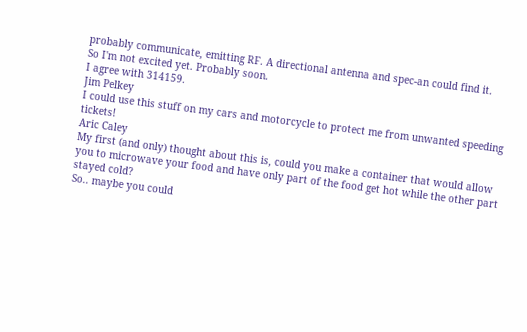probably communicate, emitting RF. A directional antenna and spec-an could find it.
So I'm not excited yet. Probably soon.
I agree with 314159.
Jim Pelkey
I could use this stuff on my cars and motorcycle to protect me from unwanted speeding tickets!
Aric Caley
My first (and only) thought about this is, could you make a container that would allow you to microwave your food and have only part of the food get hot while the other part stayed cold?
So.. maybe you could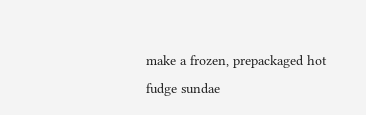make a frozen, prepackaged hot fudge sundae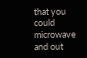that you could microwave and out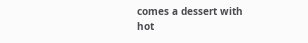comes a dessert with hot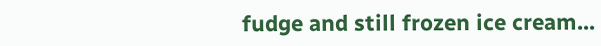fudge and still frozen ice cream...